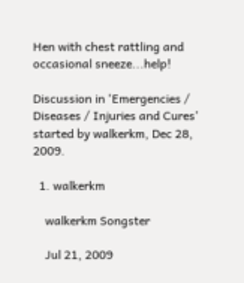Hen with chest rattling and occasional sneeze...help!

Discussion in 'Emergencies / Diseases / Injuries and Cures' started by walkerkm, Dec 28, 2009.

  1. walkerkm

    walkerkm Songster

    Jul 21, 2009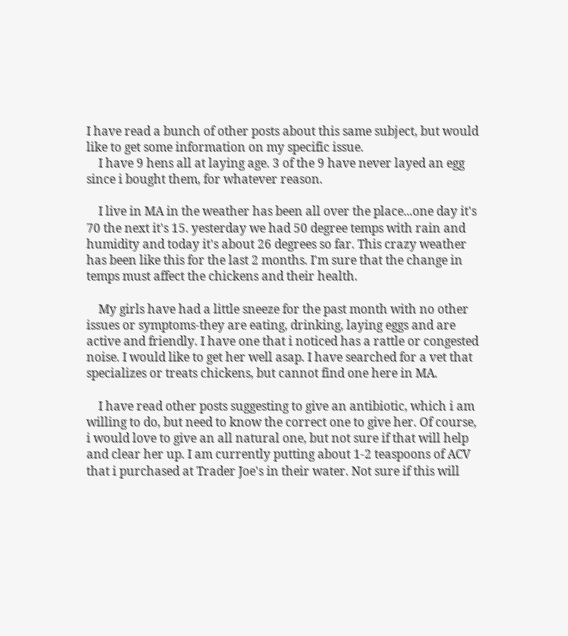I have read a bunch of other posts about this same subject, but would like to get some information on my specific issue.
    I have 9 hens all at laying age. 3 of the 9 have never layed an egg since i bought them, for whatever reason.

    I live in MA in the weather has been all over the place...one day it's 70 the next it's 15. yesterday we had 50 degree temps with rain and humidity and today it's about 26 degrees so far. This crazy weather has been like this for the last 2 months. I'm sure that the change in temps must affect the chickens and their health.

    My girls have had a little sneeze for the past month with no other issues or symptoms-they are eating, drinking, laying eggs and are active and friendly. I have one that i noticed has a rattle or congested noise. I would like to get her well asap. I have searched for a vet that specializes or treats chickens, but cannot find one here in MA.

    I have read other posts suggesting to give an antibiotic, which i am willing to do, but need to know the correct one to give her. Of course, i would love to give an all natural one, but not sure if that will help and clear her up. I am currently putting about 1-2 teaspoons of ACV that i purchased at Trader Joe's in their water. Not sure if this will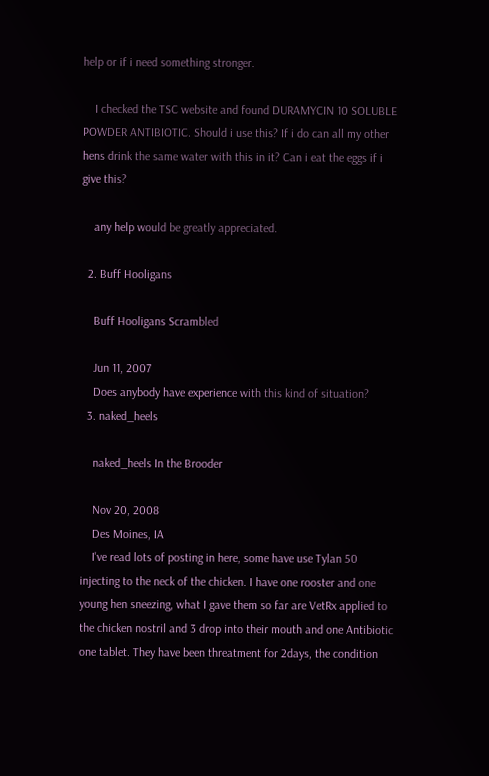help or if i need something stronger.

    I checked the TSC website and found DURAMYCIN 10 SOLUBLE POWDER ANTIBIOTIC. Should i use this? If i do can all my other hens drink the same water with this in it? Can i eat the eggs if i give this?

    any help would be greatly appreciated.

  2. Buff Hooligans

    Buff Hooligans Scrambled

    Jun 11, 2007
    Does anybody have experience with this kind of situation?
  3. naked_heels

    naked_heels In the Brooder

    Nov 20, 2008
    Des Moines, IA
    I've read lots of posting in here, some have use Tylan 50 injecting to the neck of the chicken. I have one rooster and one young hen sneezing, what I gave them so far are VetRx applied to the chicken nostril and 3 drop into their mouth and one Antibiotic one tablet. They have been threatment for 2days, the condition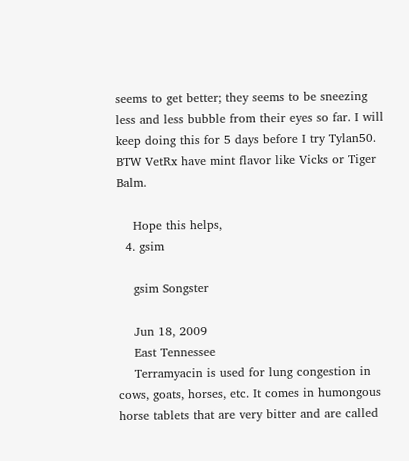seems to get better; they seems to be sneezing less and less bubble from their eyes so far. I will keep doing this for 5 days before I try Tylan50. BTW VetRx have mint flavor like Vicks or Tiger Balm.

    Hope this helps,
  4. gsim

    gsim Songster

    Jun 18, 2009
    East Tennessee
    Terramyacin is used for lung congestion in cows, goats, horses, etc. It comes in humongous horse tablets that are very bitter and are called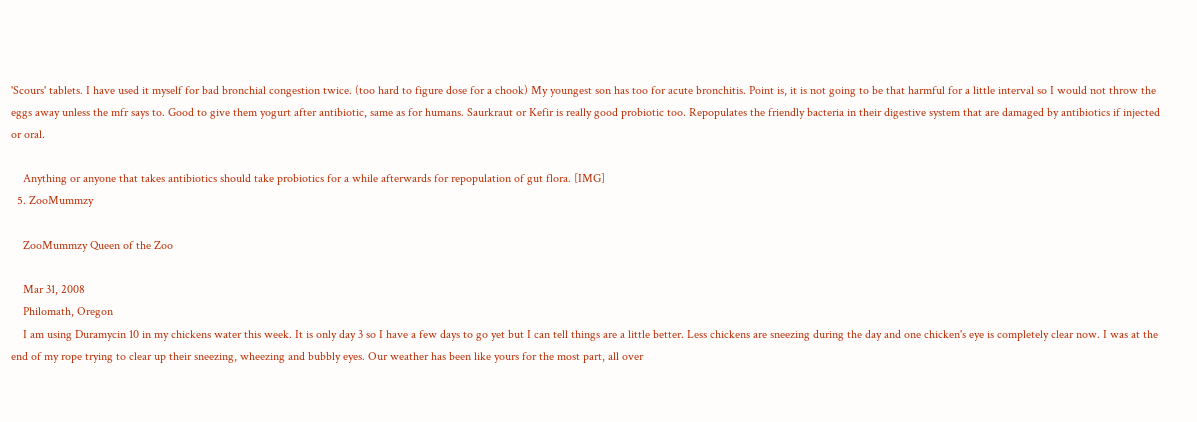'Scours' tablets. I have used it myself for bad bronchial congestion twice. (too hard to figure dose for a chook) My youngest son has too for acute bronchitis. Point is, it is not going to be that harmful for a little interval so I would not throw the eggs away unless the mfr says to. Good to give them yogurt after antibiotic, same as for humans. Saurkraut or Kefir is really good probiotic too. Repopulates the friendly bacteria in their digestive system that are damaged by antibiotics if injected or oral.

    Anything or anyone that takes antibiotics should take probiotics for a while afterwards for repopulation of gut flora. [IMG]
  5. ZooMummzy

    ZooMummzy Queen of the Zoo

    Mar 31, 2008
    Philomath, Oregon
    I am using Duramycin 10 in my chickens water this week. It is only day 3 so I have a few days to go yet but I can tell things are a little better. Less chickens are sneezing during the day and one chicken's eye is completely clear now. I was at the end of my rope trying to clear up their sneezing, wheezing and bubbly eyes. Our weather has been like yours for the most part, all over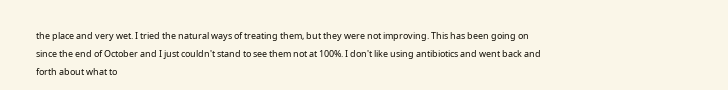the place and very wet. I tried the natural ways of treating them, but they were not improving. This has been going on since the end of October and I just couldn't stand to see them not at 100%. I don't like using antibiotics and went back and forth about what to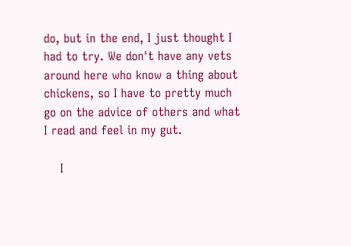do, but in the end, I just thought I had to try. We don't have any vets around here who know a thing about chickens, so I have to pretty much go on the advice of others and what I read and feel in my gut.

    I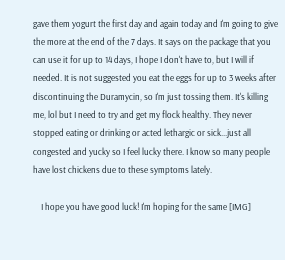gave them yogurt the first day and again today and I'm going to give the more at the end of the 7 days. It says on the package that you can use it for up to 14 days, I hope I don't have to, but I will if needed. It is not suggested you eat the eggs for up to 3 weeks after discontinuing the Duramycin, so I'm just tossing them. It's killing me, lol but I need to try and get my flock healthy. They never stopped eating or drinking or acted lethargic or sick...just all congested and yucky so I feel lucky there. I know so many people have lost chickens due to these symptoms lately.

    I hope you have good luck! I'm hoping for the same [IMG]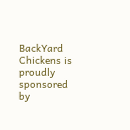BackYard Chickens is proudly sponsored by